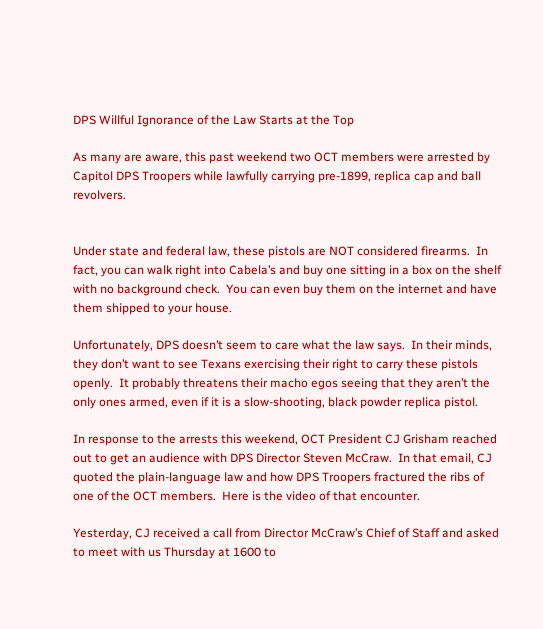DPS Willful Ignorance of the Law Starts at the Top

As many are aware, this past weekend two OCT members were arrested by Capitol DPS Troopers while lawfully carrying pre-1899, replica cap and ball revolvers.


Under state and federal law, these pistols are NOT considered firearms.  In fact, you can walk right into Cabela’s and buy one sitting in a box on the shelf with no background check.  You can even buy them on the internet and have them shipped to your house.

Unfortunately, DPS doesn’t seem to care what the law says.  In their minds, they don’t want to see Texans exercising their right to carry these pistols openly.  It probably threatens their macho egos seeing that they aren’t the only ones armed, even if it is a slow-shooting, black powder replica pistol.

In response to the arrests this weekend, OCT President CJ Grisham reached out to get an audience with DPS Director Steven McCraw.  In that email, CJ quoted the plain-language law and how DPS Troopers fractured the ribs of one of the OCT members.  Here is the video of that encounter.

Yesterday, CJ received a call from Director McCraw’s Chief of Staff and asked to meet with us Thursday at 1600 to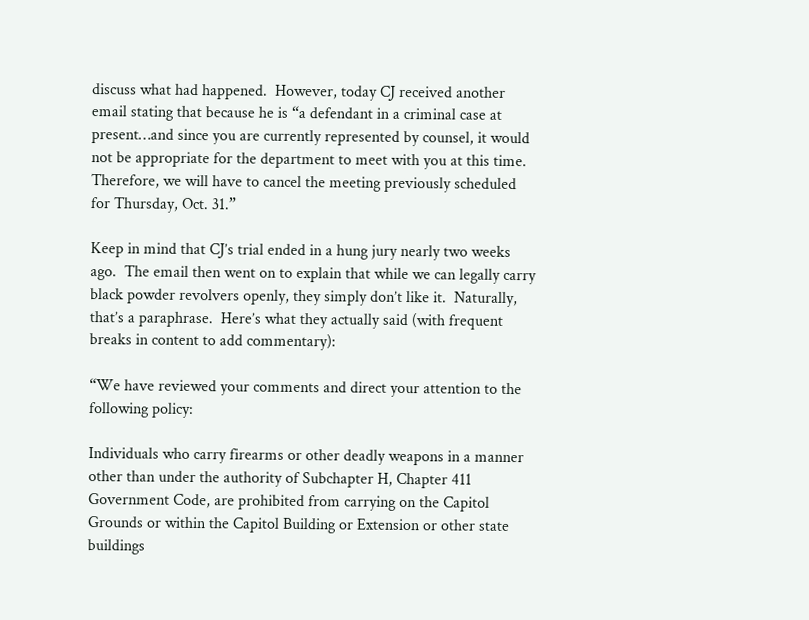discuss what had happened.  However, today CJ received another email stating that because he is “a defendant in a criminal case at present…and since you are currently represented by counsel, it would not be appropriate for the department to meet with you at this time. Therefore, we will have to cancel the meeting previously scheduled for Thursday, Oct. 31.”

Keep in mind that CJ’s trial ended in a hung jury nearly two weeks ago.  The email then went on to explain that while we can legally carry black powder revolvers openly, they simply don’t like it.  Naturally, that’s a paraphrase.  Here’s what they actually said (with frequent breaks in content to add commentary):

“We have reviewed your comments and direct your attention to the following policy:

Individuals who carry firearms or other deadly weapons in a manner other than under the authority of Subchapter H, Chapter 411 Government Code, are prohibited from carrying on the Capitol Grounds or within the Capitol Building or Extension or other state buildings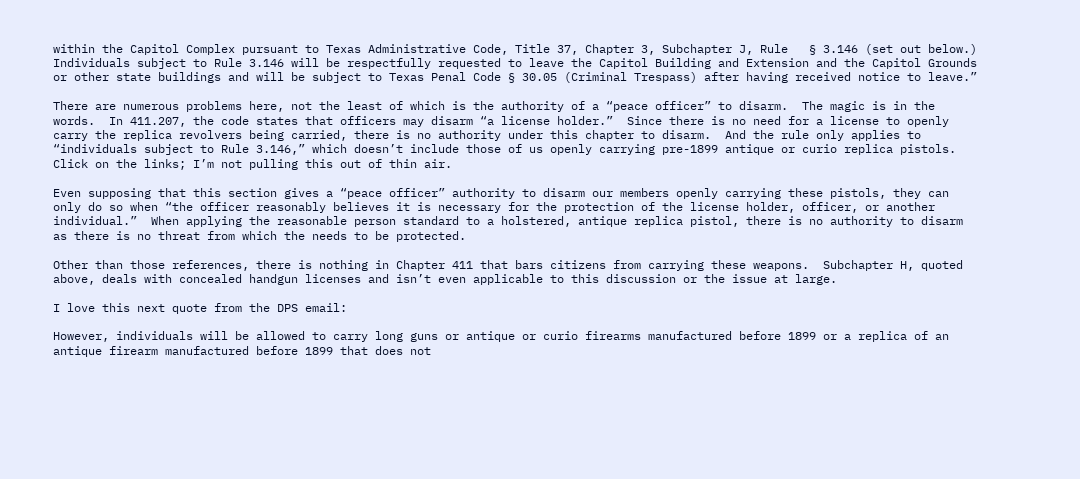within the Capitol Complex pursuant to Texas Administrative Code, Title 37, Chapter 3, Subchapter J, Rule   § 3.146 (set out below.)  Individuals subject to Rule 3.146 will be respectfully requested to leave the Capitol Building and Extension and the Capitol Grounds or other state buildings and will be subject to Texas Penal Code § 30.05 (Criminal Trespass) after having received notice to leave.”

There are numerous problems here, not the least of which is the authority of a “peace officer” to disarm.  The magic is in the words.  In 411.207, the code states that officers may disarm “a license holder.”  Since there is no need for a license to openly carry the replica revolvers being carried, there is no authority under this chapter to disarm.  And the rule only applies to “individuals subject to Rule 3.146,” which doesn’t include those of us openly carrying pre-1899 antique or curio replica pistols.  Click on the links; I’m not pulling this out of thin air.

Even supposing that this section gives a “peace officer” authority to disarm our members openly carrying these pistols, they can only do so when “the officer reasonably believes it is necessary for the protection of the license holder, officer, or another individual.”  When applying the reasonable person standard to a holstered, antique replica pistol, there is no authority to disarm as there is no threat from which the needs to be protected.

Other than those references, there is nothing in Chapter 411 that bars citizens from carrying these weapons.  Subchapter H, quoted above, deals with concealed handgun licenses and isn’t even applicable to this discussion or the issue at large.

I love this next quote from the DPS email:

However, individuals will be allowed to carry long guns or antique or curio firearms manufactured before 1899 or a replica of an antique firearm manufactured before 1899 that does not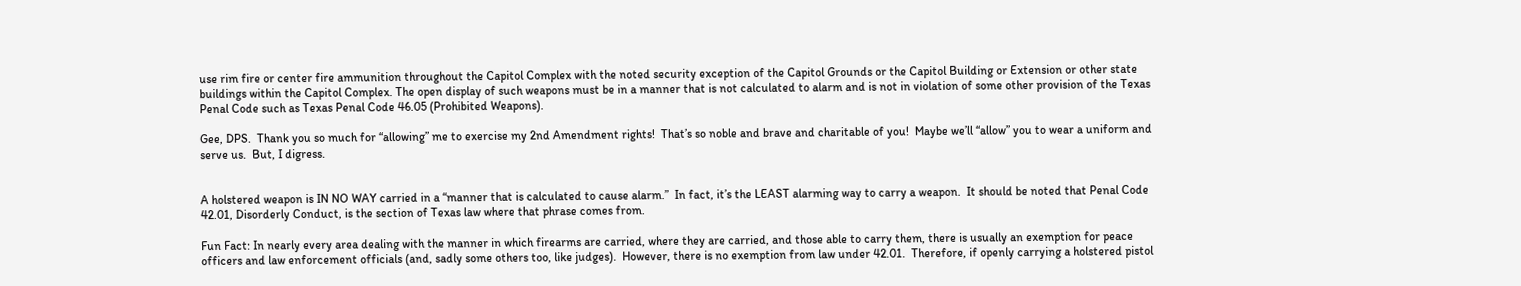use rim fire or center fire ammunition throughout the Capitol Complex with the noted security exception of the Capitol Grounds or the Capitol Building or Extension or other state buildings within the Capitol Complex. The open display of such weapons must be in a manner that is not calculated to alarm and is not in violation of some other provision of the Texas Penal Code such as Texas Penal Code 46.05 (Prohibited Weapons).

Gee, DPS.  Thank you so much for “allowing” me to exercise my 2nd Amendment rights!  That’s so noble and brave and charitable of you!  Maybe we’ll “allow” you to wear a uniform and serve us.  But, I digress.


A holstered weapon is IN NO WAY carried in a “manner that is calculated to cause alarm.”  In fact, it’s the LEAST alarming way to carry a weapon.  It should be noted that Penal Code 42.01, Disorderly Conduct, is the section of Texas law where that phrase comes from.

Fun Fact: In nearly every area dealing with the manner in which firearms are carried, where they are carried, and those able to carry them, there is usually an exemption for peace officers and law enforcement officials (and, sadly some others too, like judges).  However, there is no exemption from law under 42.01.  Therefore, if openly carrying a holstered pistol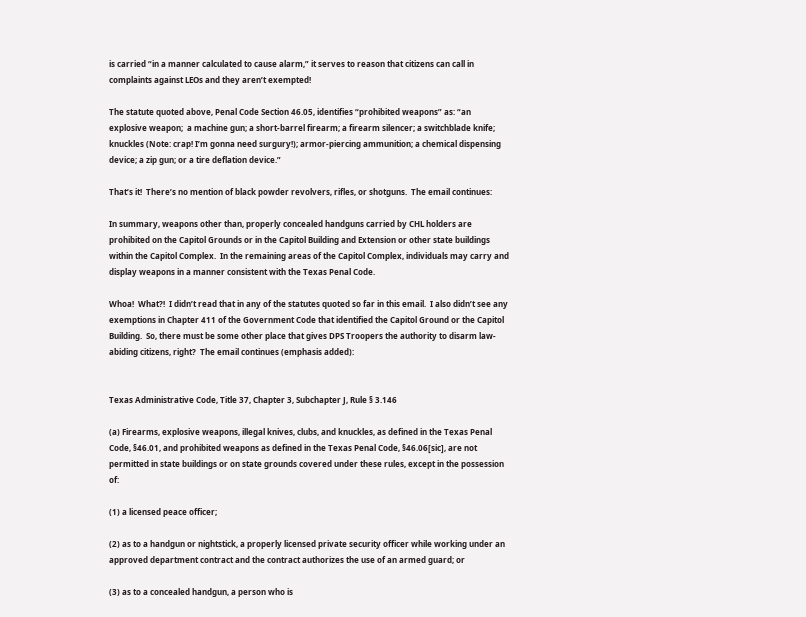is carried “in a manner calculated to cause alarm,” it serves to reason that citizens can call in complaints against LEOs and they aren’t exempted!

The statute quoted above, Penal Code Section 46.05, identifies “prohibited weapons” as: “an explosive weapon;  a machine gun; a short-barrel firearm; a firearm silencer; a switchblade knife; knuckles (Note: crap! I’m gonna need surgury!); armor-piercing ammunition; a chemical dispensing device; a zip gun; or a tire deflation device.”

That’s it!  There’s no mention of black powder revolvers, rifles, or shotguns.  The email continues:

In summary, weapons other than, properly concealed handguns carried by CHL holders are prohibited on the Capitol Grounds or in the Capitol Building and Extension or other state buildings within the Capitol Complex.  In the remaining areas of the Capitol Complex, individuals may carry and display weapons in a manner consistent with the Texas Penal Code.

Whoa!  What?!  I didn’t read that in any of the statutes quoted so far in this email.  I also didn’t see any exemptions in Chapter 411 of the Government Code that identified the Capitol Ground or the Capitol Building.  So, there must be some other place that gives DPS Troopers the authority to disarm law-abiding citizens, right?  The email continues (emphasis added):


Texas Administrative Code, Title 37, Chapter 3, Subchapter J, Rule § 3.146

(a) Firearms, explosive weapons, illegal knives, clubs, and knuckles, as defined in the Texas Penal Code, §46.01, and prohibited weapons as defined in the Texas Penal Code, §46.06[sic], are not permitted in state buildings or on state grounds covered under these rules, except in the possession of:

(1) a licensed peace officer;

(2) as to a handgun or nightstick, a properly licensed private security officer while working under an approved department contract and the contract authorizes the use of an armed guard; or

(3) as to a concealed handgun, a person who is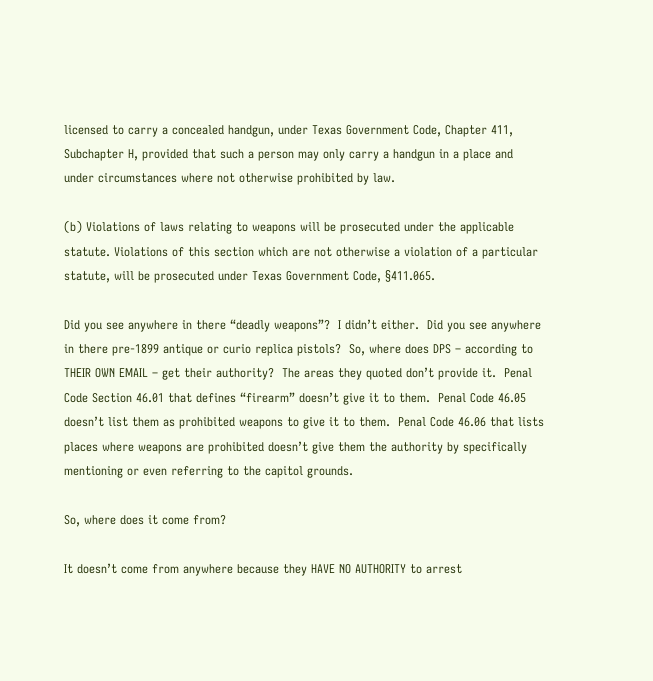licensed to carry a concealed handgun, under Texas Government Code, Chapter 411, Subchapter H, provided that such a person may only carry a handgun in a place and under circumstances where not otherwise prohibited by law.

(b) Violations of laws relating to weapons will be prosecuted under the applicable statute. Violations of this section which are not otherwise a violation of a particular statute, will be prosecuted under Texas Government Code, §411.065.

Did you see anywhere in there “deadly weapons”?  I didn’t either.  Did you see anywhere in there pre-1899 antique or curio replica pistols?  So, where does DPS – according to THEIR OWN EMAIL – get their authority?  The areas they quoted don’t provide it.  Penal Code Section 46.01 that defines “firearm” doesn’t give it to them.  Penal Code 46.05 doesn’t list them as prohibited weapons to give it to them.  Penal Code 46.06 that lists places where weapons are prohibited doesn’t give them the authority by specifically mentioning or even referring to the capitol grounds.

So, where does it come from?

It doesn’t come from anywhere because they HAVE NO AUTHORITY to arrest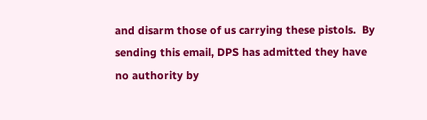and disarm those of us carrying these pistols.  By sending this email, DPS has admitted they have no authority by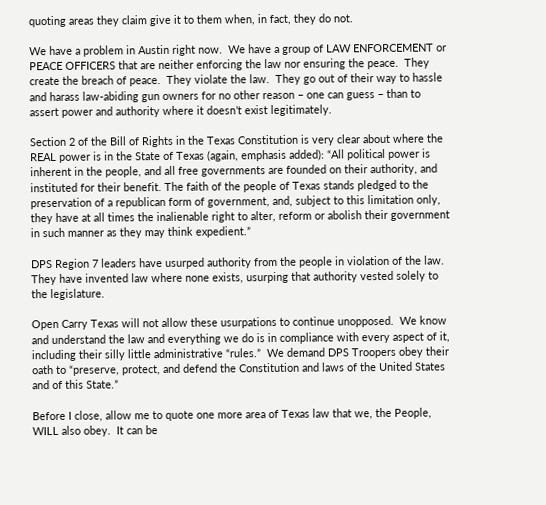quoting areas they claim give it to them when, in fact, they do not.

We have a problem in Austin right now.  We have a group of LAW ENFORCEMENT or PEACE OFFICERS that are neither enforcing the law nor ensuring the peace.  They create the breach of peace.  They violate the law.  They go out of their way to hassle and harass law-abiding gun owners for no other reason – one can guess – than to assert power and authority where it doesn’t exist legitimately.

Section 2 of the Bill of Rights in the Texas Constitution is very clear about where the REAL power is in the State of Texas (again, emphasis added): “All political power is inherent in the people, and all free governments are founded on their authority, and instituted for their benefit. The faith of the people of Texas stands pledged to the preservation of a republican form of government, and, subject to this limitation only, they have at all times the inalienable right to alter, reform or abolish their government in such manner as they may think expedient.”

DPS Region 7 leaders have usurped authority from the people in violation of the law.  They have invented law where none exists, usurping that authority vested solely to the legislature.

Open Carry Texas will not allow these usurpations to continue unopposed.  We know and understand the law and everything we do is in compliance with every aspect of it, including their silly little administrative “rules.”  We demand DPS Troopers obey their oath to “preserve, protect, and defend the Constitution and laws of the United States and of this State.”

Before I close, allow me to quote one more area of Texas law that we, the People, WILL also obey.  It can be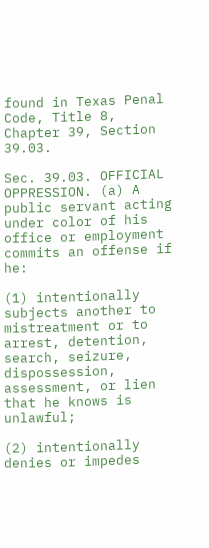found in Texas Penal Code, Title 8, Chapter 39, Section 39.03.

Sec. 39.03. OFFICIAL OPPRESSION. (a) A public servant acting under color of his office or employment commits an offense if he:

(1) intentionally subjects another to mistreatment or to arrest, detention, search, seizure, dispossession, assessment, or lien that he knows is unlawful;

(2) intentionally denies or impedes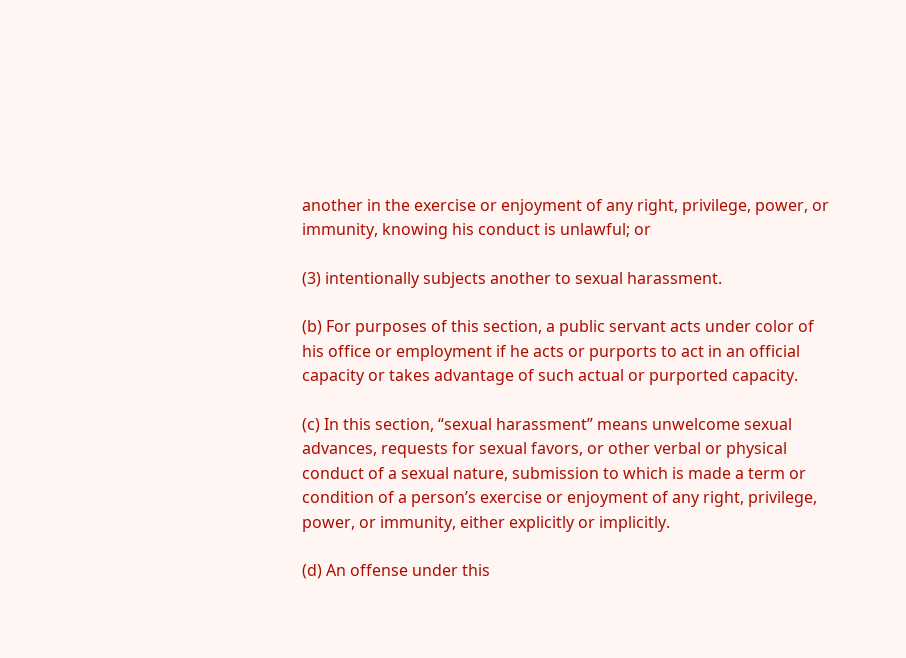another in the exercise or enjoyment of any right, privilege, power, or immunity, knowing his conduct is unlawful; or

(3) intentionally subjects another to sexual harassment.

(b) For purposes of this section, a public servant acts under color of his office or employment if he acts or purports to act in an official capacity or takes advantage of such actual or purported capacity.

(c) In this section, “sexual harassment” means unwelcome sexual advances, requests for sexual favors, or other verbal or physical conduct of a sexual nature, submission to which is made a term or condition of a person’s exercise or enjoyment of any right, privilege, power, or immunity, either explicitly or implicitly.

(d) An offense under this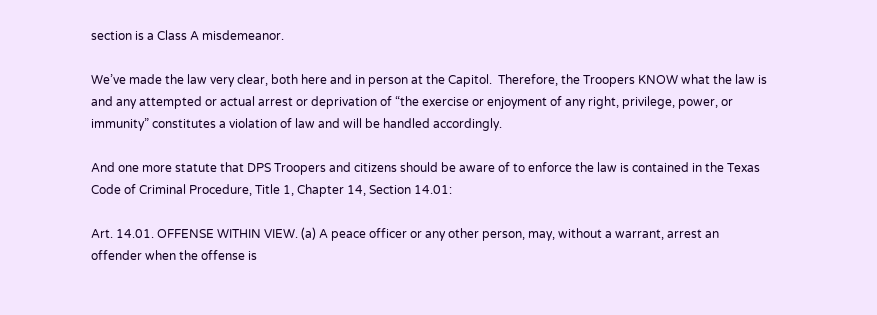section is a Class A misdemeanor.

We’ve made the law very clear, both here and in person at the Capitol.  Therefore, the Troopers KNOW what the law is and any attempted or actual arrest or deprivation of “the exercise or enjoyment of any right, privilege, power, or immunity” constitutes a violation of law and will be handled accordingly.

And one more statute that DPS Troopers and citizens should be aware of to enforce the law is contained in the Texas Code of Criminal Procedure, Title 1, Chapter 14, Section 14.01:

Art. 14.01. OFFENSE WITHIN VIEW. (a) A peace officer or any other person, may, without a warrant, arrest an offender when the offense is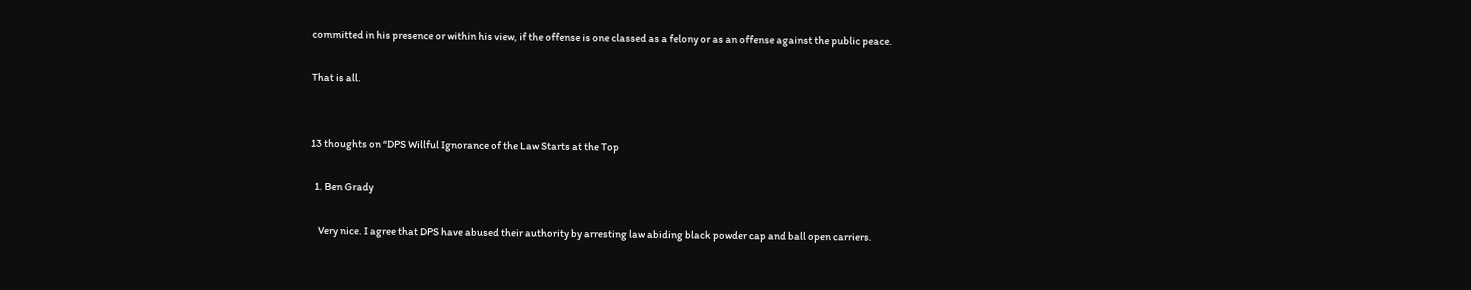committed in his presence or within his view, if the offense is one classed as a felony or as an offense against the public peace.

That is all.


13 thoughts on “DPS Willful Ignorance of the Law Starts at the Top

  1. Ben Grady

    Very nice. I agree that DPS have abused their authority by arresting law abiding black powder cap and ball open carriers.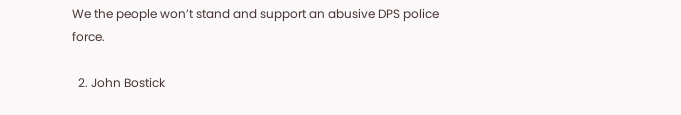We the people won’t stand and support an abusive DPS police force.

  2. John Bostick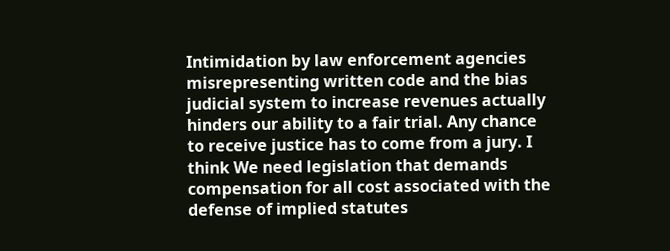Intimidation by law enforcement agencies misrepresenting written code and the bias judicial system to increase revenues actually hinders our ability to a fair trial. Any chance to receive justice has to come from a jury. I think We need legislation that demands compensation for all cost associated with the defense of implied statutes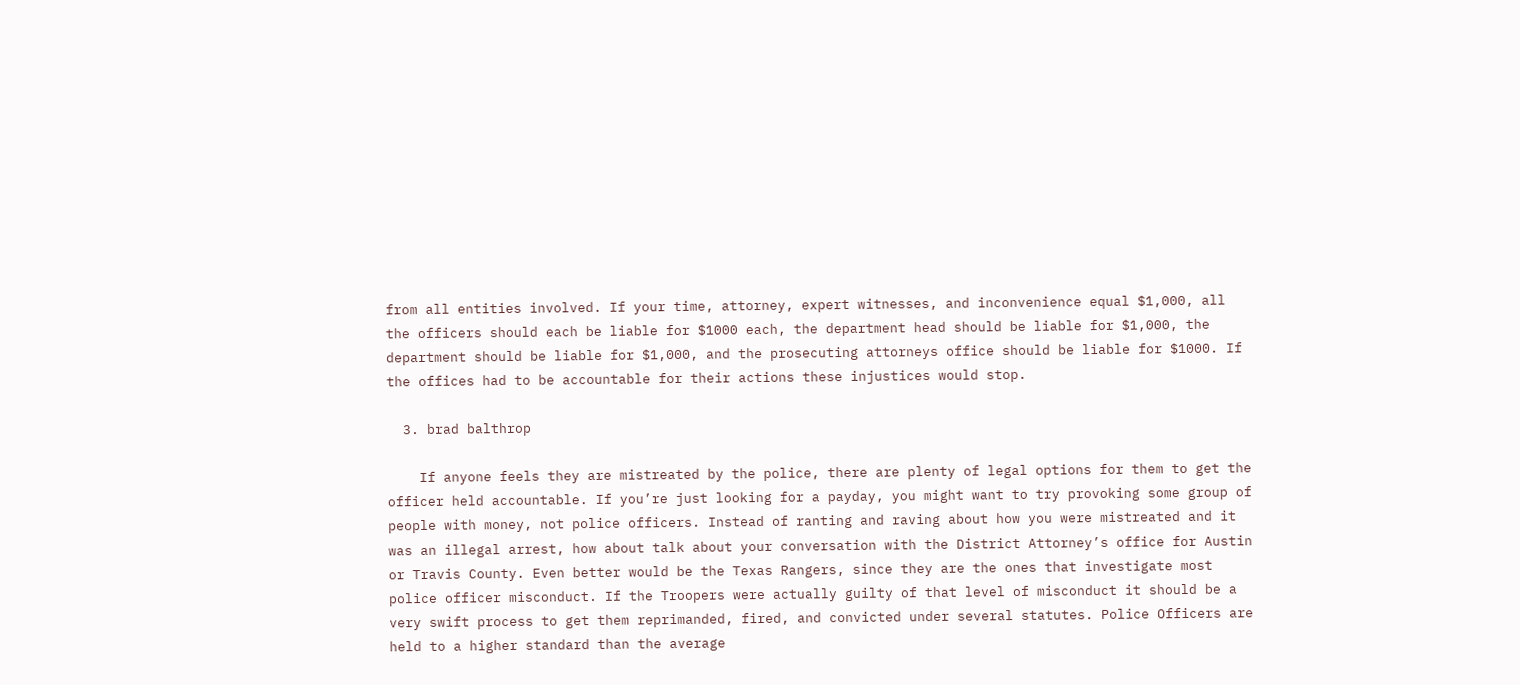from all entities involved. If your time, attorney, expert witnesses, and inconvenience equal $1,000, all the officers should each be liable for $1000 each, the department head should be liable for $1,000, the department should be liable for $1,000, and the prosecuting attorneys office should be liable for $1000. If the offices had to be accountable for their actions these injustices would stop.

  3. brad balthrop

    If anyone feels they are mistreated by the police, there are plenty of legal options for them to get the officer held accountable. If you’re just looking for a payday, you might want to try provoking some group of people with money, not police officers. Instead of ranting and raving about how you were mistreated and it was an illegal arrest, how about talk about your conversation with the District Attorney’s office for Austin or Travis County. Even better would be the Texas Rangers, since they are the ones that investigate most police officer misconduct. If the Troopers were actually guilty of that level of misconduct it should be a very swift process to get them reprimanded, fired, and convicted under several statutes. Police Officers are held to a higher standard than the average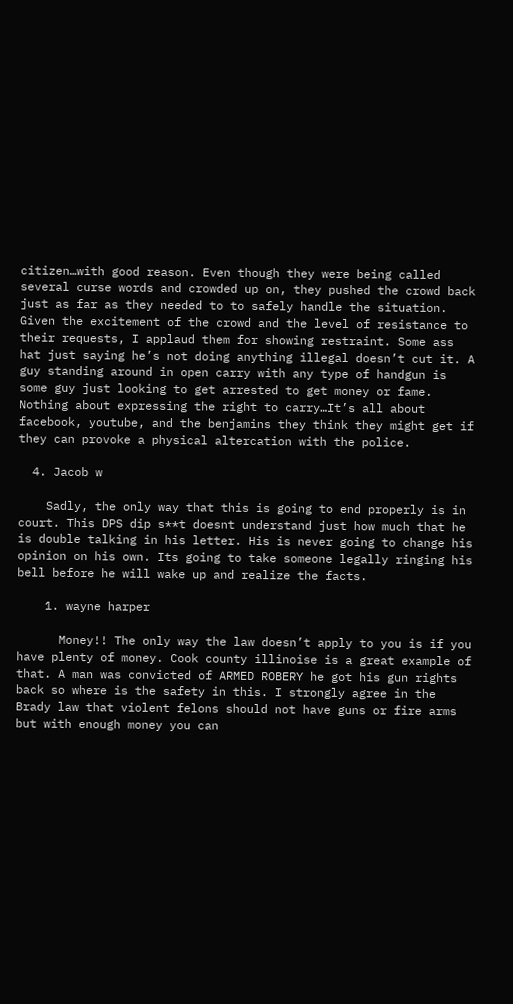citizen…with good reason. Even though they were being called several curse words and crowded up on, they pushed the crowd back just as far as they needed to to safely handle the situation. Given the excitement of the crowd and the level of resistance to their requests, I applaud them for showing restraint. Some ass hat just saying he’s not doing anything illegal doesn’t cut it. A guy standing around in open carry with any type of handgun is some guy just looking to get arrested to get money or fame. Nothing about expressing the right to carry…It’s all about facebook, youtube, and the benjamins they think they might get if they can provoke a physical altercation with the police.

  4. Jacob w

    Sadly, the only way that this is going to end properly is in court. This DPS dip s**t doesnt understand just how much that he is double talking in his letter. His is never going to change his opinion on his own. Its going to take someone legally ringing his bell before he will wake up and realize the facts.

    1. wayne harper

      Money!! The only way the law doesn’t apply to you is if you have plenty of money. Cook county illinoise is a great example of that. A man was convicted of ARMED ROBERY he got his gun rights back so where is the safety in this. I strongly agree in the Brady law that violent felons should not have guns or fire arms but with enough money you can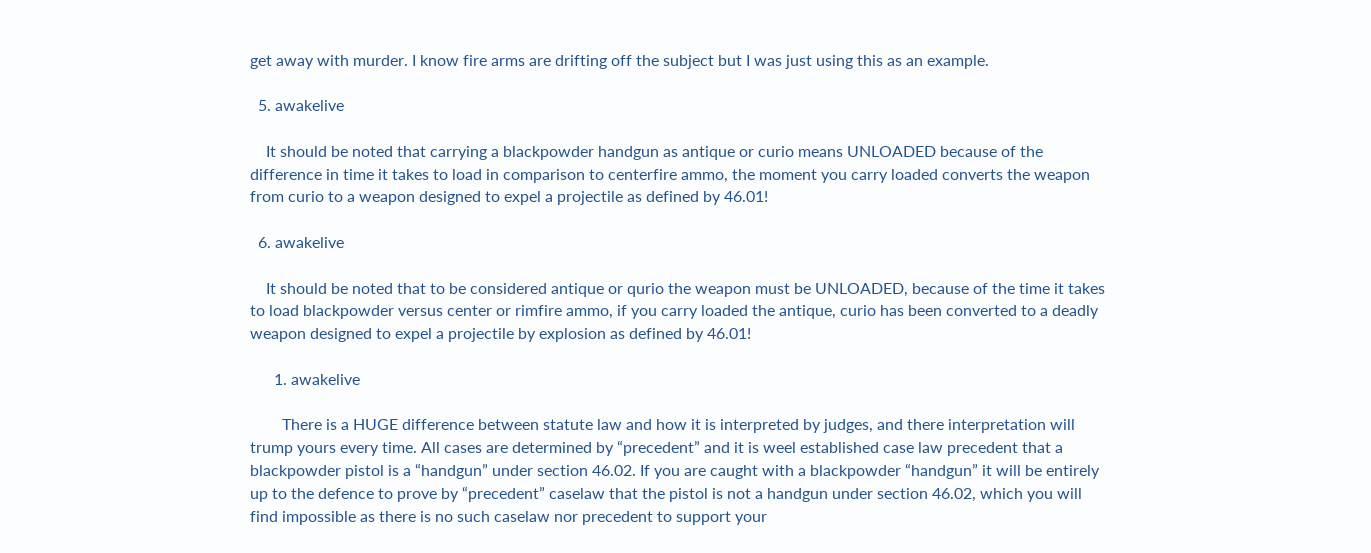get away with murder. I know fire arms are drifting off the subject but I was just using this as an example.

  5. awakelive

    It should be noted that carrying a blackpowder handgun as antique or curio means UNLOADED because of the difference in time it takes to load in comparison to centerfire ammo, the moment you carry loaded converts the weapon from curio to a weapon designed to expel a projectile as defined by 46.01!

  6. awakelive

    It should be noted that to be considered antique or qurio the weapon must be UNLOADED, because of the time it takes to load blackpowder versus center or rimfire ammo, if you carry loaded the antique, curio has been converted to a deadly weapon designed to expel a projectile by explosion as defined by 46.01!

      1. awakelive

        There is a HUGE difference between statute law and how it is interpreted by judges, and there interpretation will trump yours every time. All cases are determined by “precedent” and it is weel established case law precedent that a blackpowder pistol is a “handgun” under section 46.02. If you are caught with a blackpowder “handgun” it will be entirely up to the defence to prove by “precedent” caselaw that the pistol is not a handgun under section 46.02, which you will find impossible as there is no such caselaw nor precedent to support your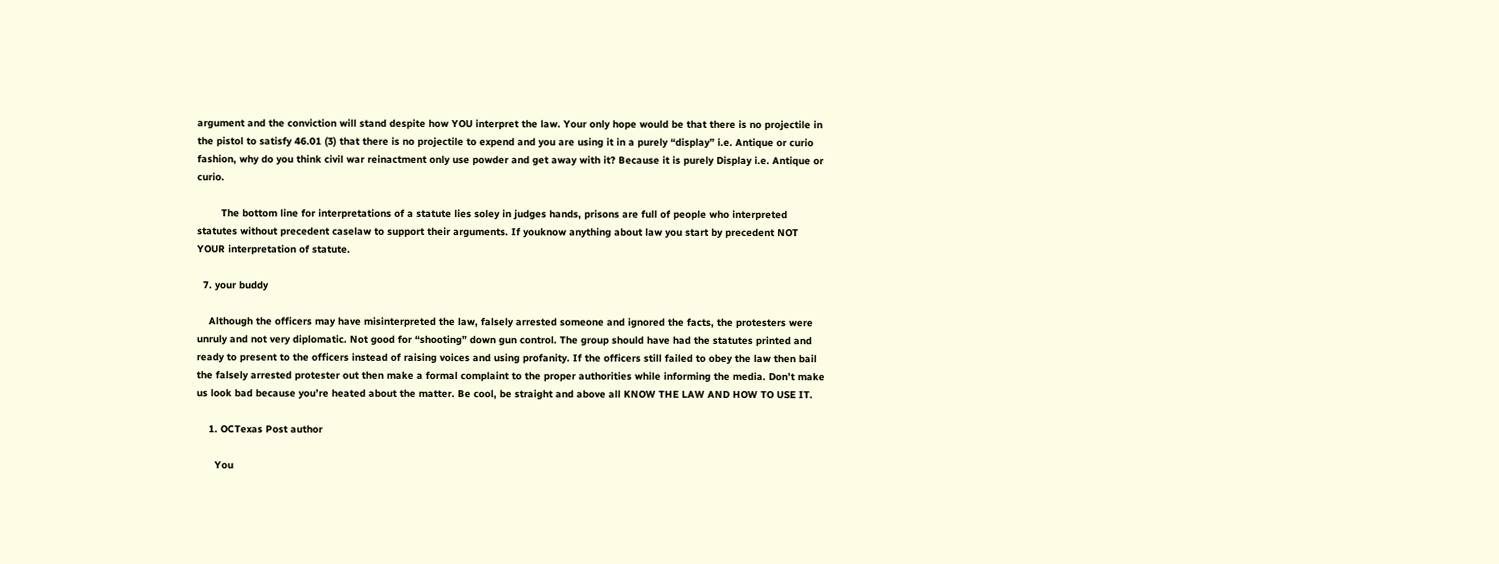argument and the conviction will stand despite how YOU interpret the law. Your only hope would be that there is no projectile in the pistol to satisfy 46.01 (3) that there is no projectile to expend and you are using it in a purely “display” i.e. Antique or curio fashion, why do you think civil war reinactment only use powder and get away with it? Because it is purely Display i.e. Antique or curio.

        The bottom line for interpretations of a statute lies soley in judges hands, prisons are full of people who interpreted statutes without precedent caselaw to support their arguments. If youknow anything about law you start by precedent NOT YOUR interpretation of statute.

  7. your buddy

    Although the officers may have misinterpreted the law, falsely arrested someone and ignored the facts, the protesters were unruly and not very diplomatic. Not good for “shooting” down gun control. The group should have had the statutes printed and ready to present to the officers instead of raising voices and using profanity. If the officers still failed to obey the law then bail the falsely arrested protester out then make a formal complaint to the proper authorities while informing the media. Don’t make us look bad because you’re heated about the matter. Be cool, be straight and above all KNOW THE LAW AND HOW TO USE IT.

    1. OCTexas Post author

      You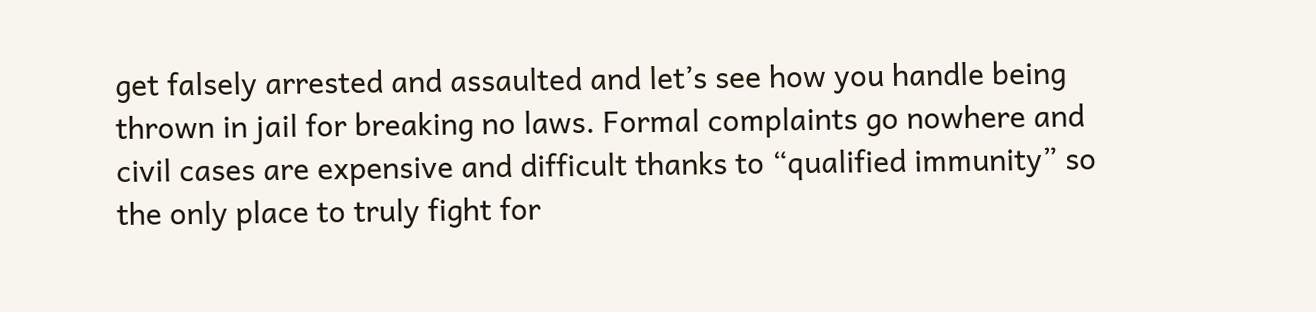get falsely arrested and assaulted and let’s see how you handle being thrown in jail for breaking no laws. Formal complaints go nowhere and civil cases are expensive and difficult thanks to “qualified immunity” so the only place to truly fight for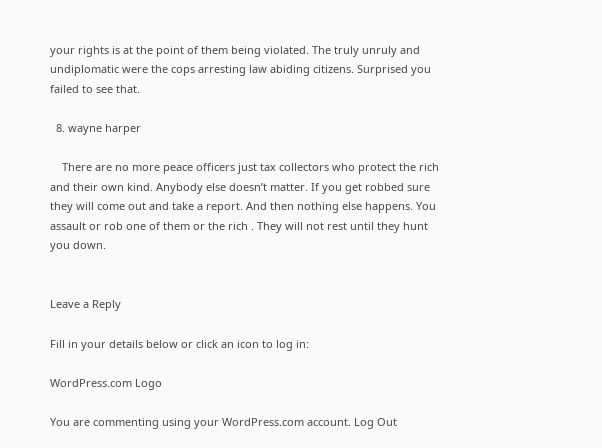your rights is at the point of them being violated. The truly unruly and undiplomatic were the cops arresting law abiding citizens. Surprised you failed to see that.

  8. wayne harper

    There are no more peace officers just tax collectors who protect the rich and their own kind. Anybody else doesn’t matter. If you get robbed sure they will come out and take a report. And then nothing else happens. You assault or rob one of them or the rich . They will not rest until they hunt you down.


Leave a Reply

Fill in your details below or click an icon to log in:

WordPress.com Logo

You are commenting using your WordPress.com account. Log Out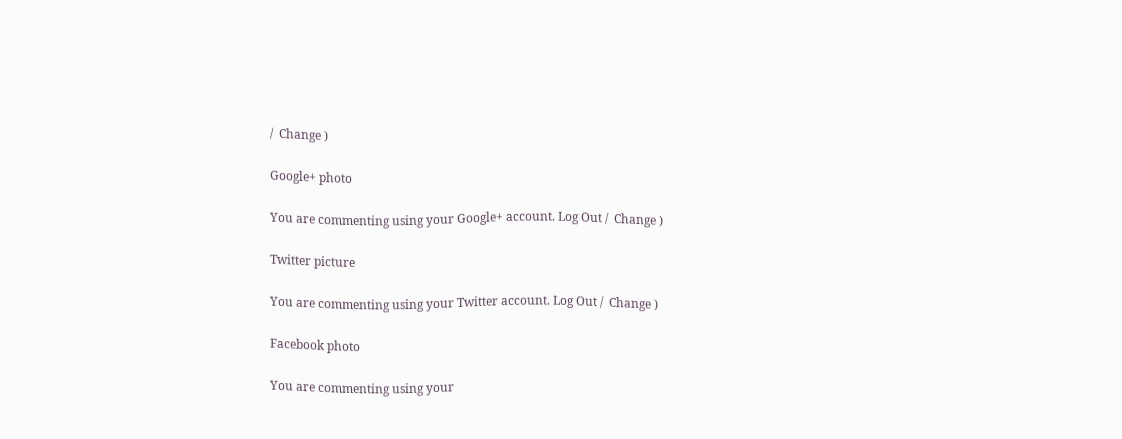/  Change )

Google+ photo

You are commenting using your Google+ account. Log Out /  Change )

Twitter picture

You are commenting using your Twitter account. Log Out /  Change )

Facebook photo

You are commenting using your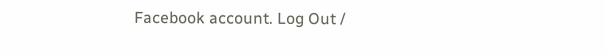Facebook account. Log Out /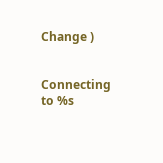Change )


Connecting to %s